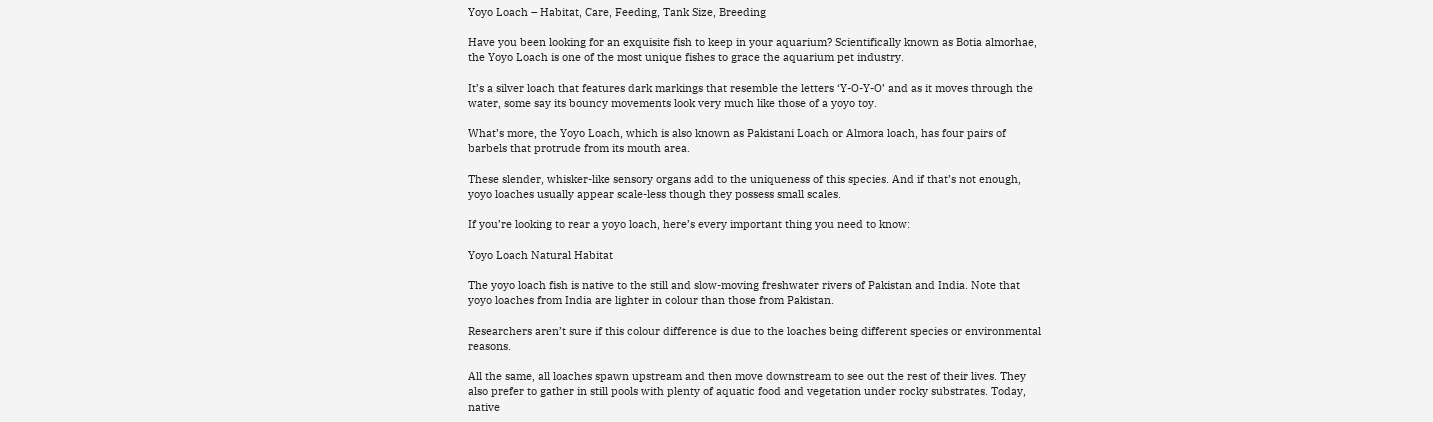Yoyo Loach – Habitat, Care, Feeding, Tank Size, Breeding

Have you been looking for an exquisite fish to keep in your aquarium? Scientifically known as Botia almorhae, the Yoyo Loach is one of the most unique fishes to grace the aquarium pet industry.

It’s a silver loach that features dark markings that resemble the letters ‘Y-O-Y-O’ and as it moves through the water, some say its bouncy movements look very much like those of a yoyo toy.

What’s more, the Yoyo Loach, which is also known as Pakistani Loach or Almora loach, has four pairs of barbels that protrude from its mouth area.

These slender, whisker-like sensory organs add to the uniqueness of this species. And if that’s not enough, yoyo loaches usually appear scale-less though they possess small scales.

If you’re looking to rear a yoyo loach, here’s every important thing you need to know:

Yoyo Loach Natural Habitat

The yoyo loach fish is native to the still and slow-moving freshwater rivers of Pakistan and India. Note that yoyo loaches from India are lighter in colour than those from Pakistan.

Researchers aren’t sure if this colour difference is due to the loaches being different species or environmental reasons.

All the same, all loaches spawn upstream and then move downstream to see out the rest of their lives. They also prefer to gather in still pools with plenty of aquatic food and vegetation under rocky substrates. Today, native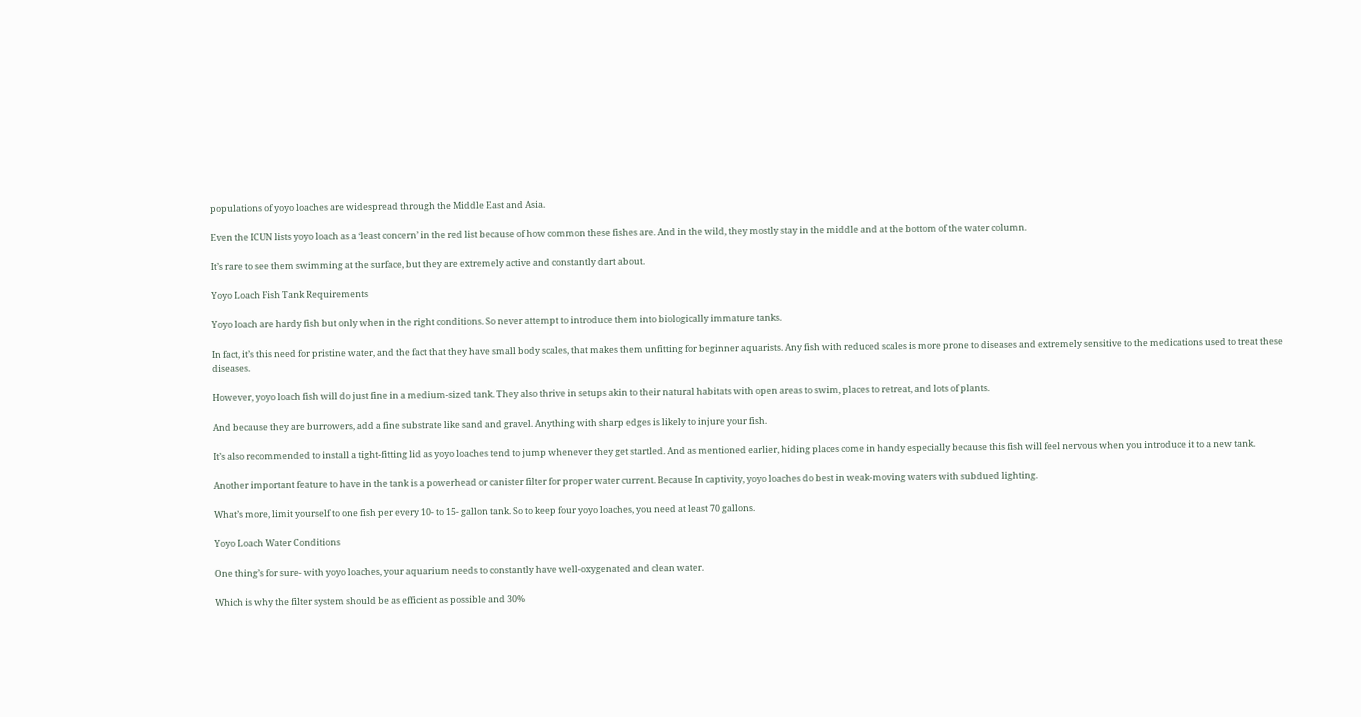populations of yoyo loaches are widespread through the Middle East and Asia.

Even the ICUN lists yoyo loach as a ‘least concern’ in the red list because of how common these fishes are. And in the wild, they mostly stay in the middle and at the bottom of the water column.

It’s rare to see them swimming at the surface, but they are extremely active and constantly dart about.

Yoyo Loach Fish Tank Requirements

Yoyo loach are hardy fish but only when in the right conditions. So never attempt to introduce them into biologically immature tanks.

In fact, it’s this need for pristine water, and the fact that they have small body scales, that makes them unfitting for beginner aquarists. Any fish with reduced scales is more prone to diseases and extremely sensitive to the medications used to treat these diseases.

However, yoyo loach fish will do just fine in a medium-sized tank. They also thrive in setups akin to their natural habitats with open areas to swim, places to retreat, and lots of plants.

And because they are burrowers, add a fine substrate like sand and gravel. Anything with sharp edges is likely to injure your fish.

It’s also recommended to install a tight-fitting lid as yoyo loaches tend to jump whenever they get startled. And as mentioned earlier, hiding places come in handy especially because this fish will feel nervous when you introduce it to a new tank.

Another important feature to have in the tank is a powerhead or canister filter for proper water current. Because In captivity, yoyo loaches do best in weak-moving waters with subdued lighting.

What’s more, limit yourself to one fish per every 10- to 15- gallon tank. So to keep four yoyo loaches, you need at least 70 gallons.

Yoyo Loach Water Conditions

One thing’s for sure- with yoyo loaches, your aquarium needs to constantly have well-oxygenated and clean water.

Which is why the filter system should be as efficient as possible and 30%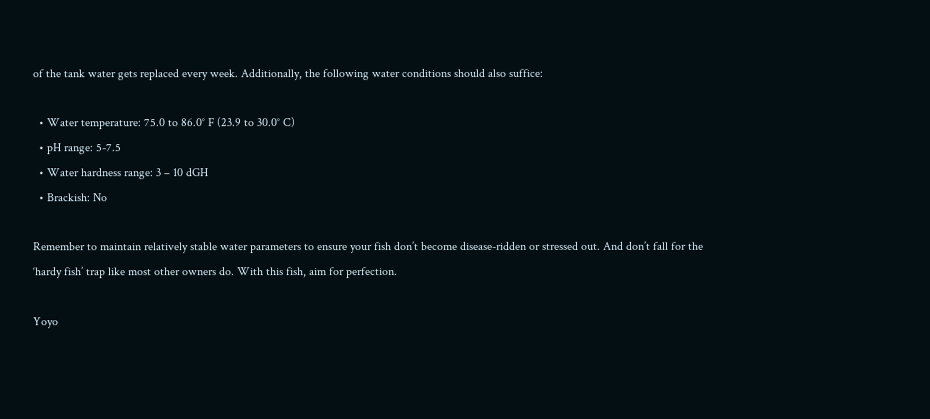of the tank water gets replaced every week. Additionally, the following water conditions should also suffice:

  • Water temperature: 75.0 to 86.0° F (23.9 to 30.0° C)
  • pH range: 5-7.5
  • Water hardness range: 3 – 10 dGH
  • Brackish: No

Remember to maintain relatively stable water parameters to ensure your fish don’t become disease-ridden or stressed out. And don’t fall for the ‘hardy fish’ trap like most other owners do. With this fish, aim for perfection.

Yoyo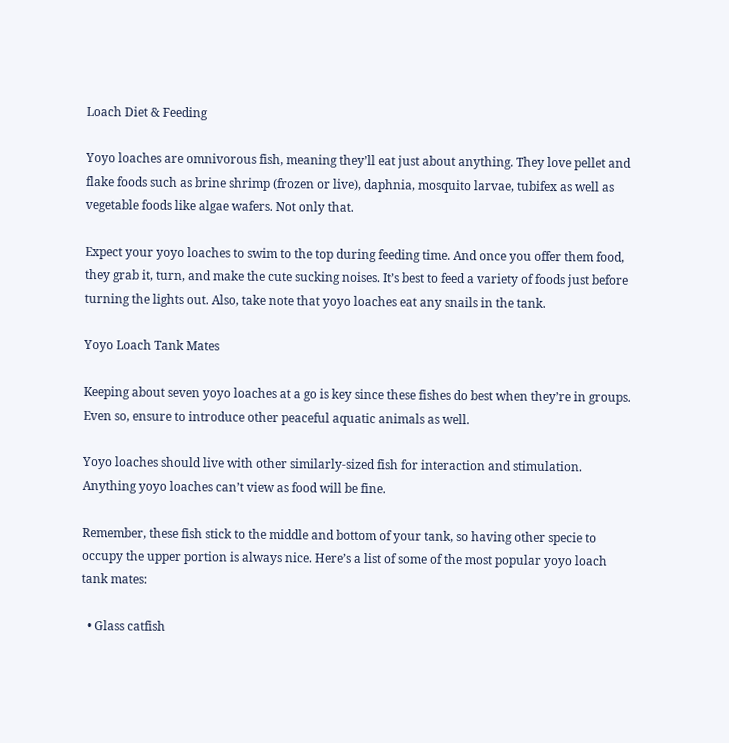Loach Diet & Feeding

Yoyo loaches are omnivorous fish, meaning they’ll eat just about anything. They love pellet and flake foods such as brine shrimp (frozen or live), daphnia, mosquito larvae, tubifex as well as vegetable foods like algae wafers. Not only that.

Expect your yoyo loaches to swim to the top during feeding time. And once you offer them food, they grab it, turn, and make the cute sucking noises. It’s best to feed a variety of foods just before turning the lights out. Also, take note that yoyo loaches eat any snails in the tank.

Yoyo Loach Tank Mates

Keeping about seven yoyo loaches at a go is key since these fishes do best when they’re in groups. Even so, ensure to introduce other peaceful aquatic animals as well.

Yoyo loaches should live with other similarly-sized fish for interaction and stimulation. Anything yoyo loaches can’t view as food will be fine.

Remember, these fish stick to the middle and bottom of your tank, so having other specie to occupy the upper portion is always nice. Here’s a list of some of the most popular yoyo loach tank mates:

  • Glass catfish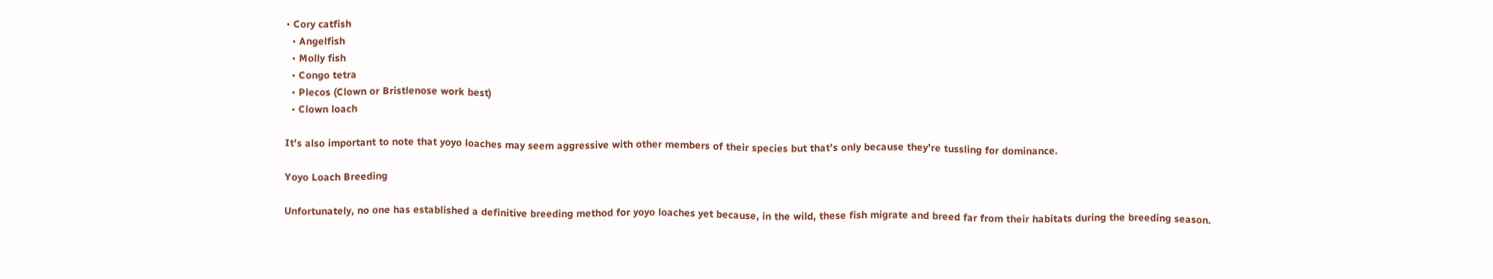• Cory catfish
  • Angelfish
  • Molly fish
  • Congo tetra
  • Plecos (Clown or Bristlenose work best)
  • Clown loach

It’s also important to note that yoyo loaches may seem aggressive with other members of their species but that’s only because they’re tussling for dominance.

Yoyo Loach Breeding

Unfortunately, no one has established a definitive breeding method for yoyo loaches yet because, in the wild, these fish migrate and breed far from their habitats during the breeding season.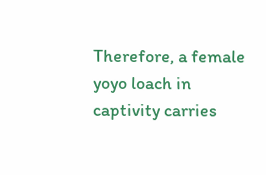Therefore, a female yoyo loach in captivity carries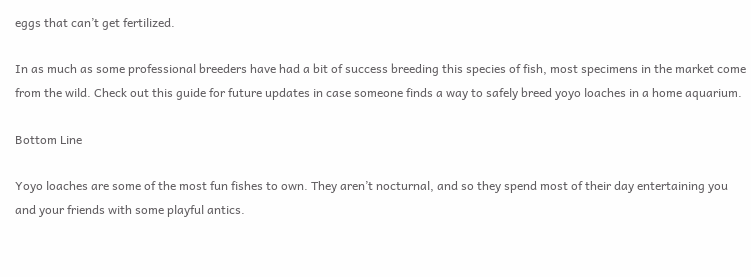eggs that can’t get fertilized.

In as much as some professional breeders have had a bit of success breeding this species of fish, most specimens in the market come from the wild. Check out this guide for future updates in case someone finds a way to safely breed yoyo loaches in a home aquarium.

Bottom Line

Yoyo loaches are some of the most fun fishes to own. They aren’t nocturnal, and so they spend most of their day entertaining you and your friends with some playful antics.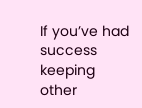If you’ve had success keeping other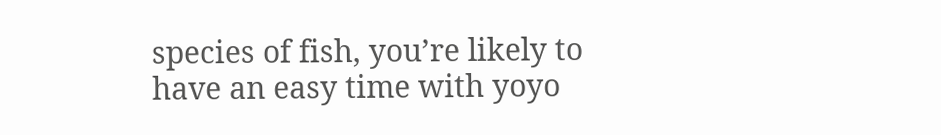species of fish, you’re likely to have an easy time with yoyo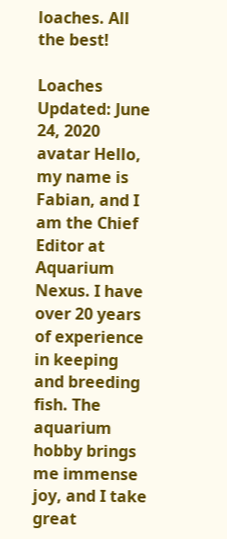loaches. All the best!

Loaches   Updated: June 24, 2020
avatar Hello, my name is Fabian, and I am the Chief Editor at Aquarium Nexus. I have over 20 years of experience in keeping and breeding fish. The aquarium hobby brings me immense joy, and I take great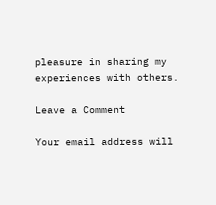pleasure in sharing my experiences with others.

Leave a Comment

Your email address will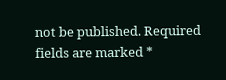not be published. Required fields are marked *